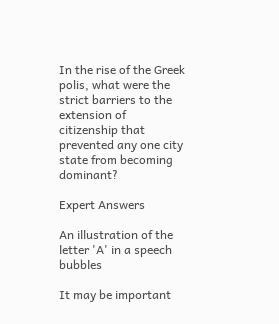In the rise of the Greek polis, what were the strict barriers to the extension of citizenship that prevented any one city state from becoming dominant?

Expert Answers

An illustration of the letter 'A' in a speech bubbles

It may be important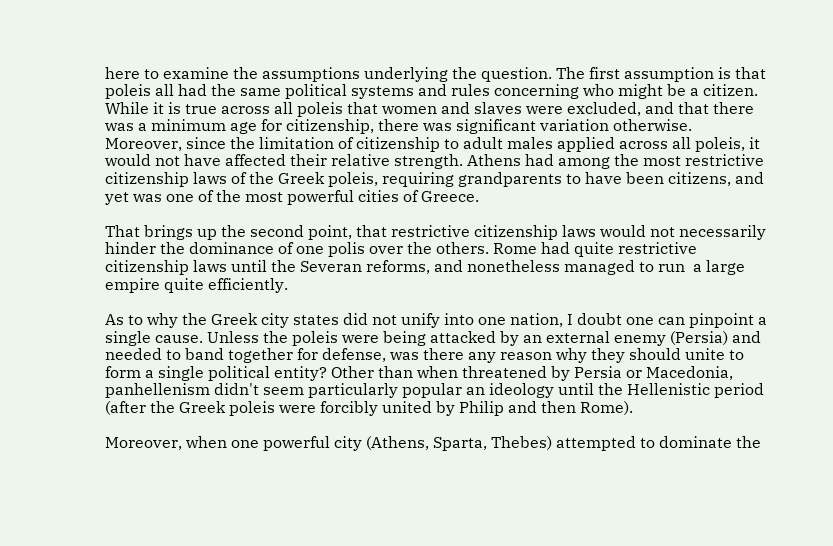here to examine the assumptions underlying the question. The first assumption is that poleis all had the same political systems and rules concerning who might be a citizen. While it is true across all poleis that women and slaves were excluded, and that there was a minimum age for citizenship, there was significant variation otherwise. Moreover, since the limitation of citizenship to adult males applied across all poleis, it would not have affected their relative strength. Athens had among the most restrictive citizenship laws of the Greek poleis, requiring grandparents to have been citizens, and yet was one of the most powerful cities of Greece.

That brings up the second point, that restrictive citizenship laws would not necessarily hinder the dominance of one polis over the others. Rome had quite restrictive citizenship laws until the Severan reforms, and nonetheless managed to run  a large empire quite efficiently.

As to why the Greek city states did not unify into one nation, I doubt one can pinpoint a single cause. Unless the poleis were being attacked by an external enemy (Persia) and needed to band together for defense, was there any reason why they should unite to form a single political entity? Other than when threatened by Persia or Macedonia, panhellenism didn't seem particularly popular an ideology until the Hellenistic period (after the Greek poleis were forcibly united by Philip and then Rome).

Moreover, when one powerful city (Athens, Sparta, Thebes) attempted to dominate the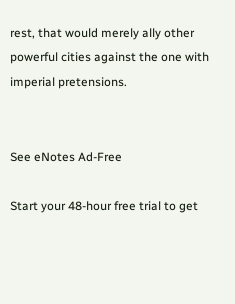rest, that would merely ally other powerful cities against the one with imperial pretensions.


See eNotes Ad-Free

Start your 48-hour free trial to get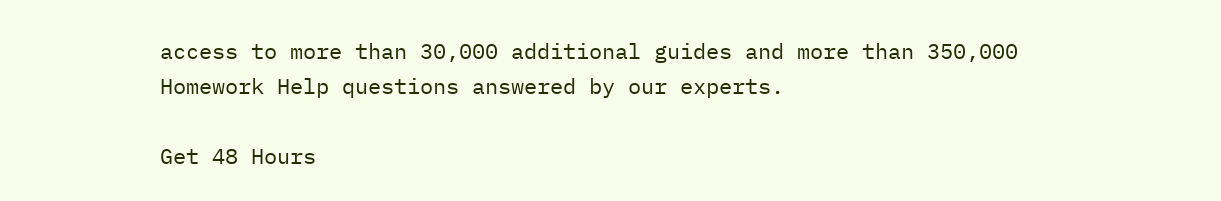access to more than 30,000 additional guides and more than 350,000 Homework Help questions answered by our experts.

Get 48 Hours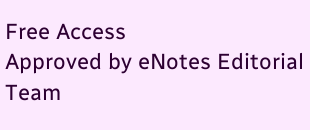Free Access
Approved by eNotes Editorial Team